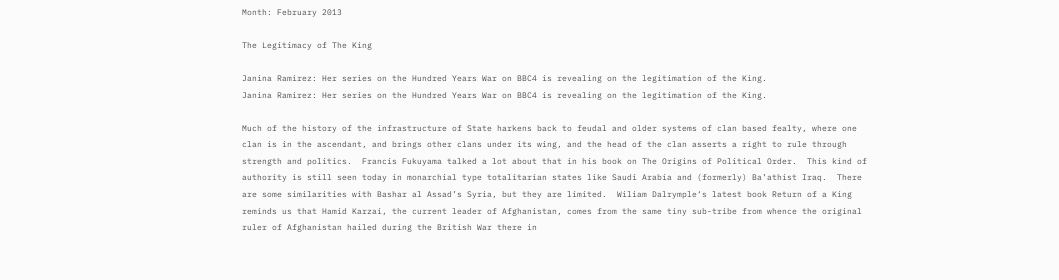Month: February 2013

The Legitimacy of The King

Janina Ramirez: Her series on the Hundred Years War on BBC4 is revealing on the legitimation of the King.
Janina Ramirez: Her series on the Hundred Years War on BBC4 is revealing on the legitimation of the King.

Much of the history of the infrastructure of State harkens back to feudal and older systems of clan based fealty, where one clan is in the ascendant, and brings other clans under its wing, and the head of the clan asserts a right to rule through strength and politics.  Francis Fukuyama talked a lot about that in his book on The Origins of Political Order.  This kind of authority is still seen today in monarchial type totalitarian states like Saudi Arabia and (formerly) Ba’athist Iraq.  There are some similarities with Bashar al Assad’s Syria, but they are limited.  Wiliam Dalrymple‘s latest book Return of a King reminds us that Hamid Karzai, the current leader of Afghanistan, comes from the same tiny sub-tribe from whence the original ruler of Afghanistan hailed during the British War there in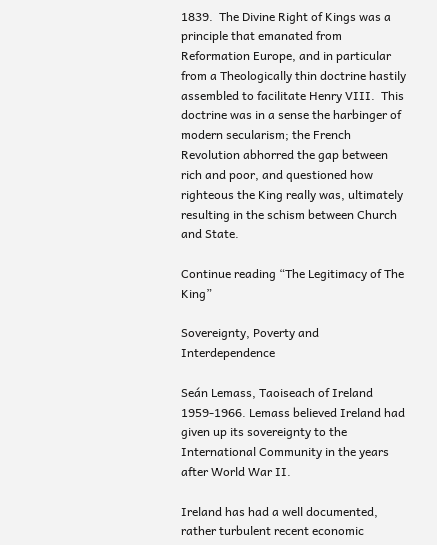1839.  The Divine Right of Kings was a principle that emanated from Reformation Europe, and in particular from a Theologically thin doctrine hastily assembled to facilitate Henry VIII.  This doctrine was in a sense the harbinger of modern secularism; the French Revolution abhorred the gap between rich and poor, and questioned how righteous the King really was, ultimately resulting in the schism between Church and State.

Continue reading “The Legitimacy of The King”

Sovereignty, Poverty and Interdependence

Seán Lemass, Taoiseach of Ireland 1959-1966. Lemass believed Ireland had given up its sovereignty to the International Community in the years after World War II.

Ireland has had a well documented, rather turbulent recent economic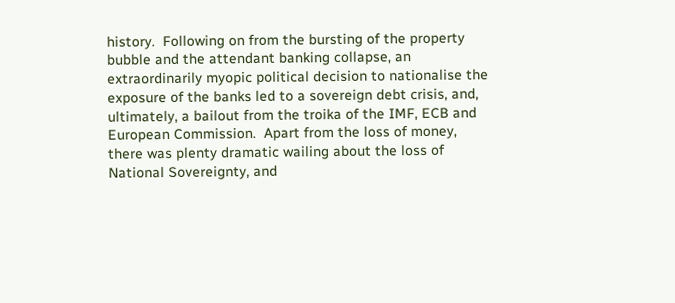history.  Following on from the bursting of the property bubble and the attendant banking collapse, an extraordinarily myopic political decision to nationalise the exposure of the banks led to a sovereign debt crisis, and, ultimately, a bailout from the troika of the IMF, ECB and European Commission.  Apart from the loss of money, there was plenty dramatic wailing about the loss of National Sovereignty, and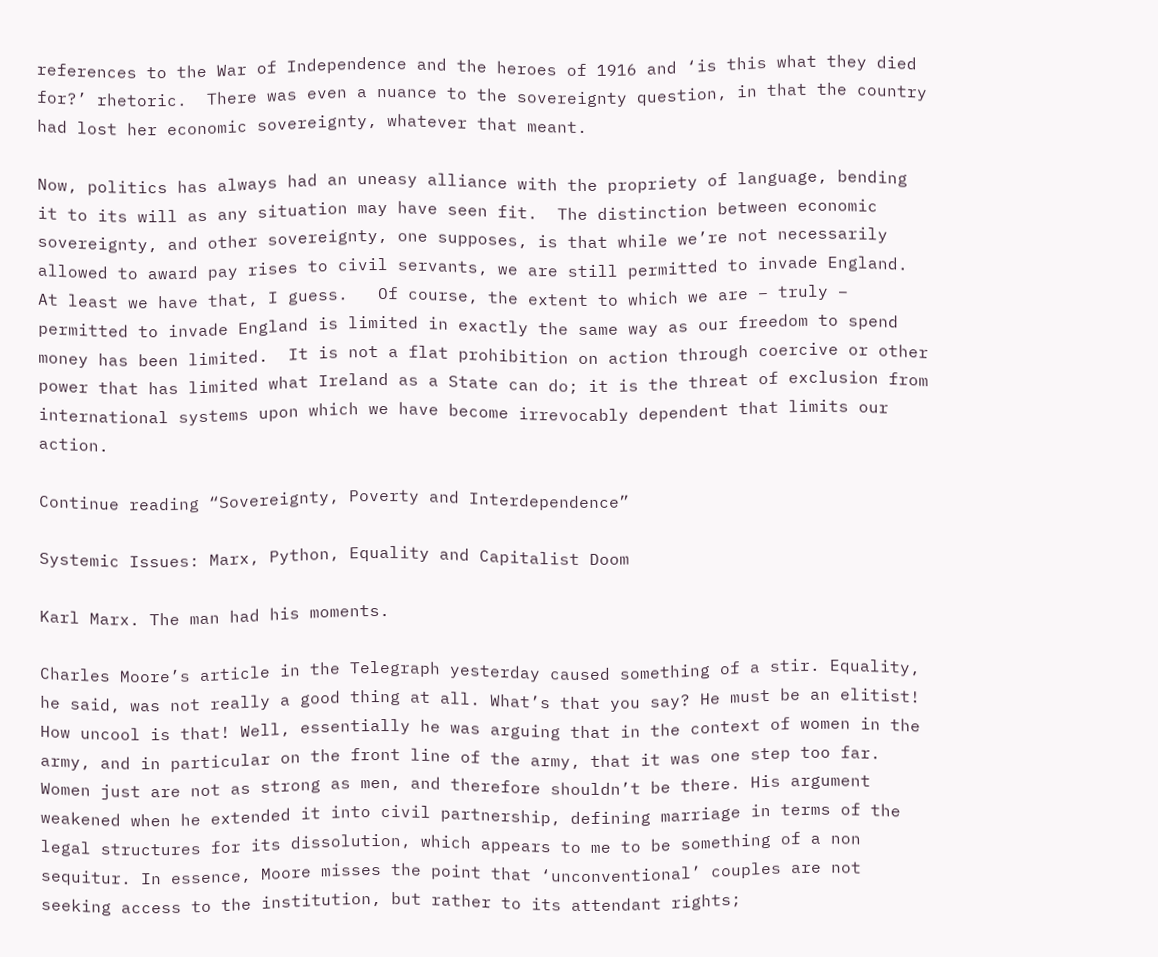references to the War of Independence and the heroes of 1916 and ‘is this what they died for?’ rhetoric.  There was even a nuance to the sovereignty question, in that the country had lost her economic sovereignty, whatever that meant.

Now, politics has always had an uneasy alliance with the propriety of language, bending it to its will as any situation may have seen fit.  The distinction between economic sovereignty, and other sovereignty, one supposes, is that while we’re not necessarily allowed to award pay rises to civil servants, we are still permitted to invade England.  At least we have that, I guess.   Of course, the extent to which we are – truly – permitted to invade England is limited in exactly the same way as our freedom to spend money has been limited.  It is not a flat prohibition on action through coercive or other power that has limited what Ireland as a State can do; it is the threat of exclusion from international systems upon which we have become irrevocably dependent that limits our action.

Continue reading “Sovereignty, Poverty and Interdependence”

Systemic Issues: Marx, Python, Equality and Capitalist Doom

Karl Marx. The man had his moments.

Charles Moore’s article in the Telegraph yesterday caused something of a stir. Equality, he said, was not really a good thing at all. What’s that you say? He must be an elitist! How uncool is that! Well, essentially he was arguing that in the context of women in the army, and in particular on the front line of the army, that it was one step too far. Women just are not as strong as men, and therefore shouldn’t be there. His argument weakened when he extended it into civil partnership, defining marriage in terms of the legal structures for its dissolution, which appears to me to be something of a non sequitur. In essence, Moore misses the point that ‘unconventional’ couples are not seeking access to the institution, but rather to its attendant rights;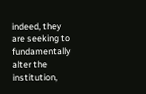indeed, they are seeking to fundamentally alter the institution,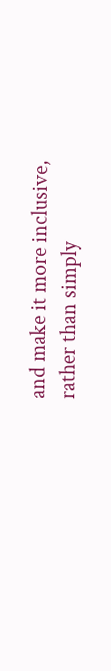and make it more inclusive, rather than simply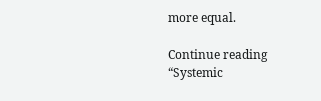more equal.

Continue reading “Systemic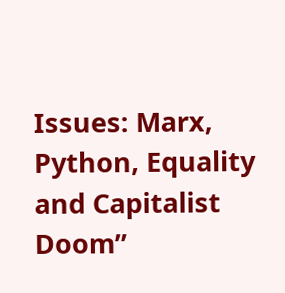Issues: Marx, Python, Equality and Capitalist Doom”